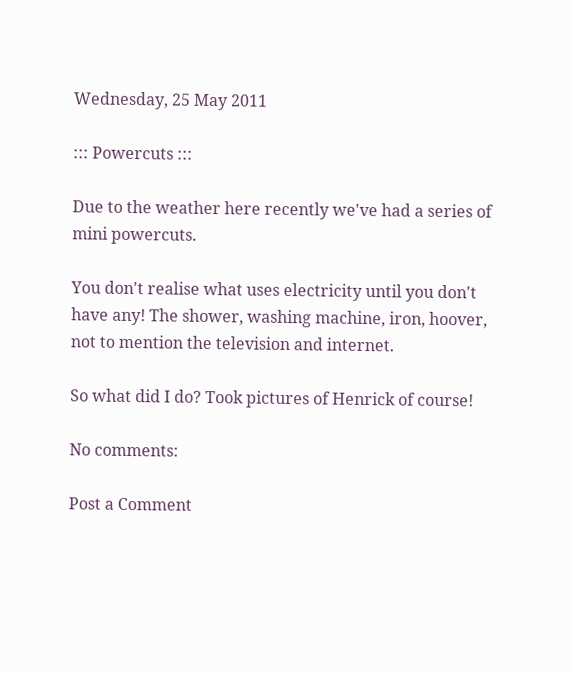Wednesday, 25 May 2011

::: Powercuts :::

Due to the weather here recently we've had a series of mini powercuts.

You don't realise what uses electricity until you don't have any! The shower, washing machine, iron, hoover, not to mention the television and internet.

So what did I do? Took pictures of Henrick of course!

No comments:

Post a Comment